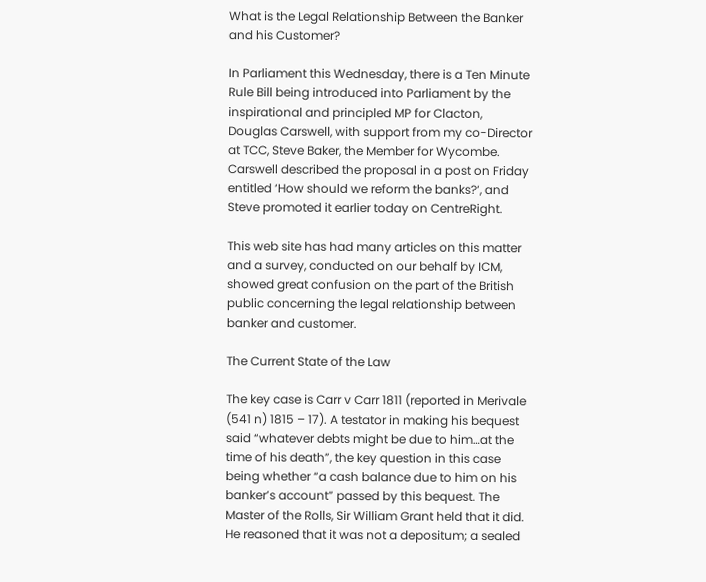What is the Legal Relationship Between the Banker and his Customer?

In Parliament this Wednesday, there is a Ten Minute Rule Bill being introduced into Parliament by the inspirational and principled MP for Clacton, Douglas Carswell, with support from my co-Director at TCC, Steve Baker, the Member for Wycombe.  Carswell described the proposal in a post on Friday entitled ‘How should we reform the banks?‘, and Steve promoted it earlier today on CentreRight.

This web site has had many articles on this matter and a survey, conducted on our behalf by ICM, showed great confusion on the part of the British public concerning the legal relationship between banker and customer.

The Current State of the Law

The key case is Carr v Carr 1811 (reported in Merivale (541 n) 1815 – 17). A testator in making his bequest said “whatever debts might be due to him…at the time of his death”, the key question in this case being whether “a cash balance due to him on his banker’s account” passed by this bequest. The Master of the Rolls, Sir William Grant held that it did. He reasoned that it was not a depositum; a sealed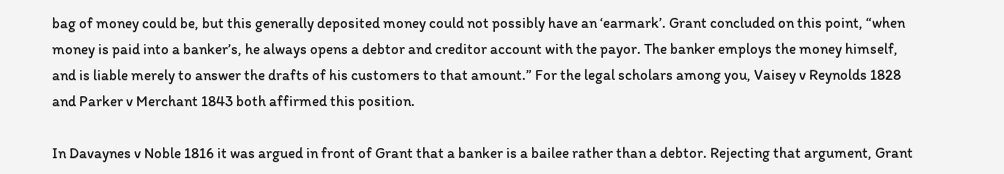bag of money could be, but this generally deposited money could not possibly have an ‘earmark’. Grant concluded on this point, “when money is paid into a banker’s, he always opens a debtor and creditor account with the payor. The banker employs the money himself, and is liable merely to answer the drafts of his customers to that amount.” For the legal scholars among you, Vaisey v Reynolds 1828 and Parker v Merchant 1843 both affirmed this position.

In Davaynes v Noble 1816 it was argued in front of Grant that a banker is a bailee rather than a debtor. Rejecting that argument, Grant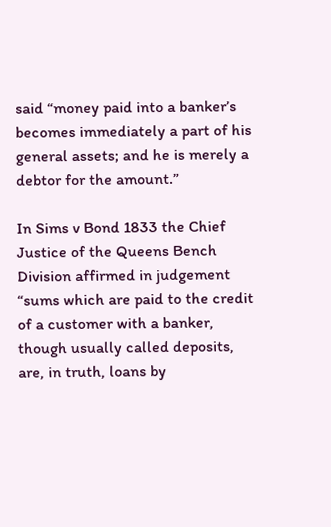said “money paid into a banker’s becomes immediately a part of his general assets; and he is merely a debtor for the amount.”

In Sims v Bond 1833 the Chief Justice of the Queens Bench Division affirmed in judgement “sums which are paid to the credit of a customer with a banker, though usually called deposits, are, in truth, loans by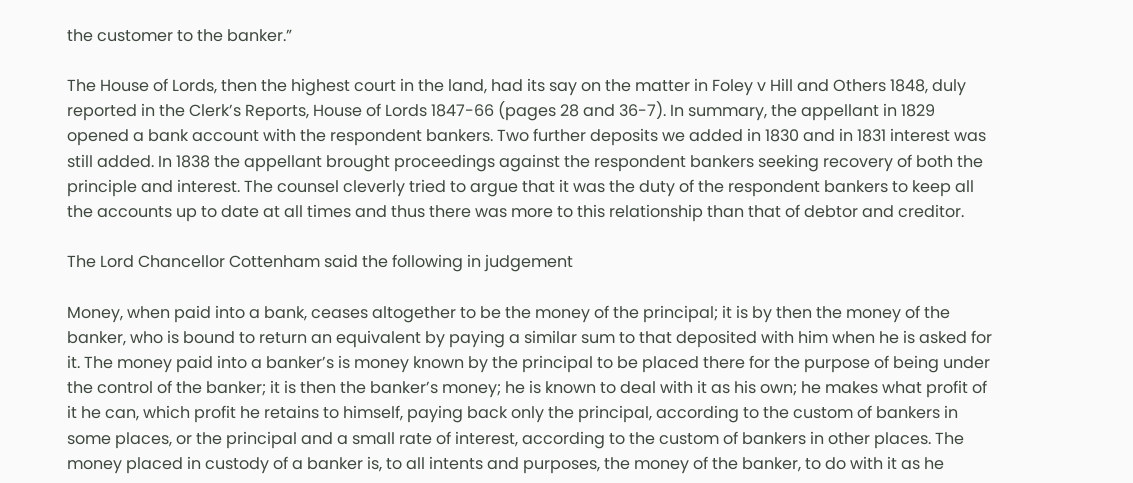the customer to the banker.”

The House of Lords, then the highest court in the land, had its say on the matter in Foley v Hill and Others 1848, duly reported in the Clerk’s Reports, House of Lords 1847-66 (pages 28 and 36-7). In summary, the appellant in 1829 opened a bank account with the respondent bankers. Two further deposits we added in 1830 and in 1831 interest was still added. In 1838 the appellant brought proceedings against the respondent bankers seeking recovery of both the principle and interest. The counsel cleverly tried to argue that it was the duty of the respondent bankers to keep all the accounts up to date at all times and thus there was more to this relationship than that of debtor and creditor.

The Lord Chancellor Cottenham said the following in judgement

Money, when paid into a bank, ceases altogether to be the money of the principal; it is by then the money of the banker, who is bound to return an equivalent by paying a similar sum to that deposited with him when he is asked for it. The money paid into a banker’s is money known by the principal to be placed there for the purpose of being under the control of the banker; it is then the banker’s money; he is known to deal with it as his own; he makes what profit of it he can, which profit he retains to himself, paying back only the principal, according to the custom of bankers in some places, or the principal and a small rate of interest, according to the custom of bankers in other places. The money placed in custody of a banker is, to all intents and purposes, the money of the banker, to do with it as he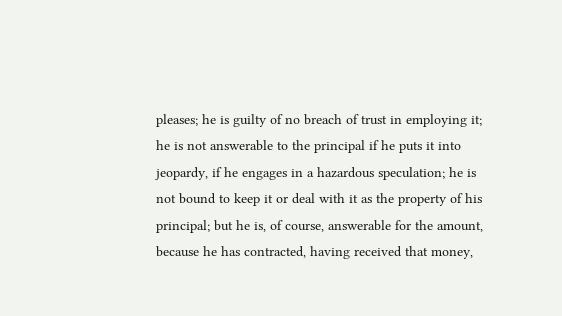pleases; he is guilty of no breach of trust in employing it; he is not answerable to the principal if he puts it into jeopardy, if he engages in a hazardous speculation; he is not bound to keep it or deal with it as the property of his principal; but he is, of course, answerable for the amount, because he has contracted, having received that money,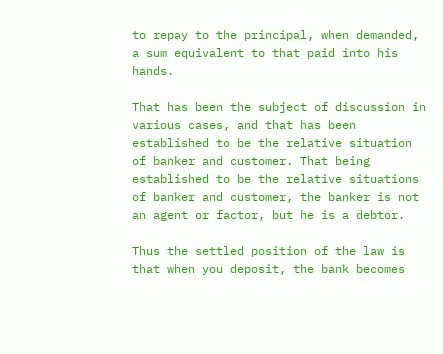to repay to the principal, when demanded, a sum equivalent to that paid into his hands.

That has been the subject of discussion in various cases, and that has been established to be the relative situation of banker and customer. That being established to be the relative situations of banker and customer, the banker is not an agent or factor, but he is a debtor.

Thus the settled position of the law is that when you deposit, the bank becomes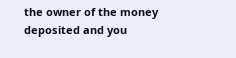the owner of the money deposited and you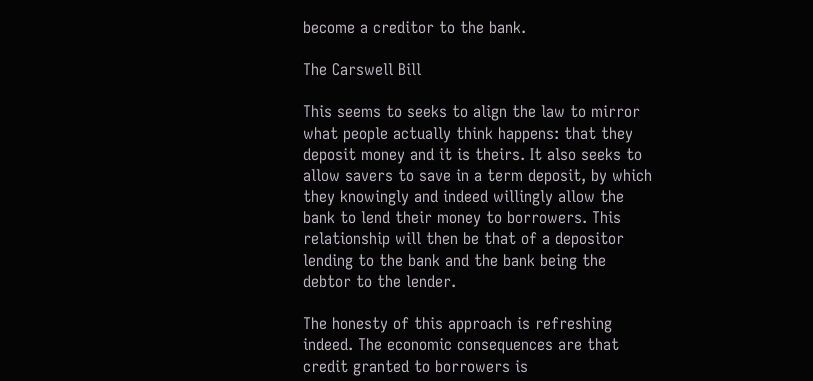become a creditor to the bank.

The Carswell Bill

This seems to seeks to align the law to mirror what people actually think happens: that they deposit money and it is theirs. It also seeks to allow savers to save in a term deposit, by which they knowingly and indeed willingly allow the bank to lend their money to borrowers. This relationship will then be that of a depositor lending to the bank and the bank being the debtor to the lender.

The honesty of this approach is refreshing indeed. The economic consequences are that credit granted to borrowers is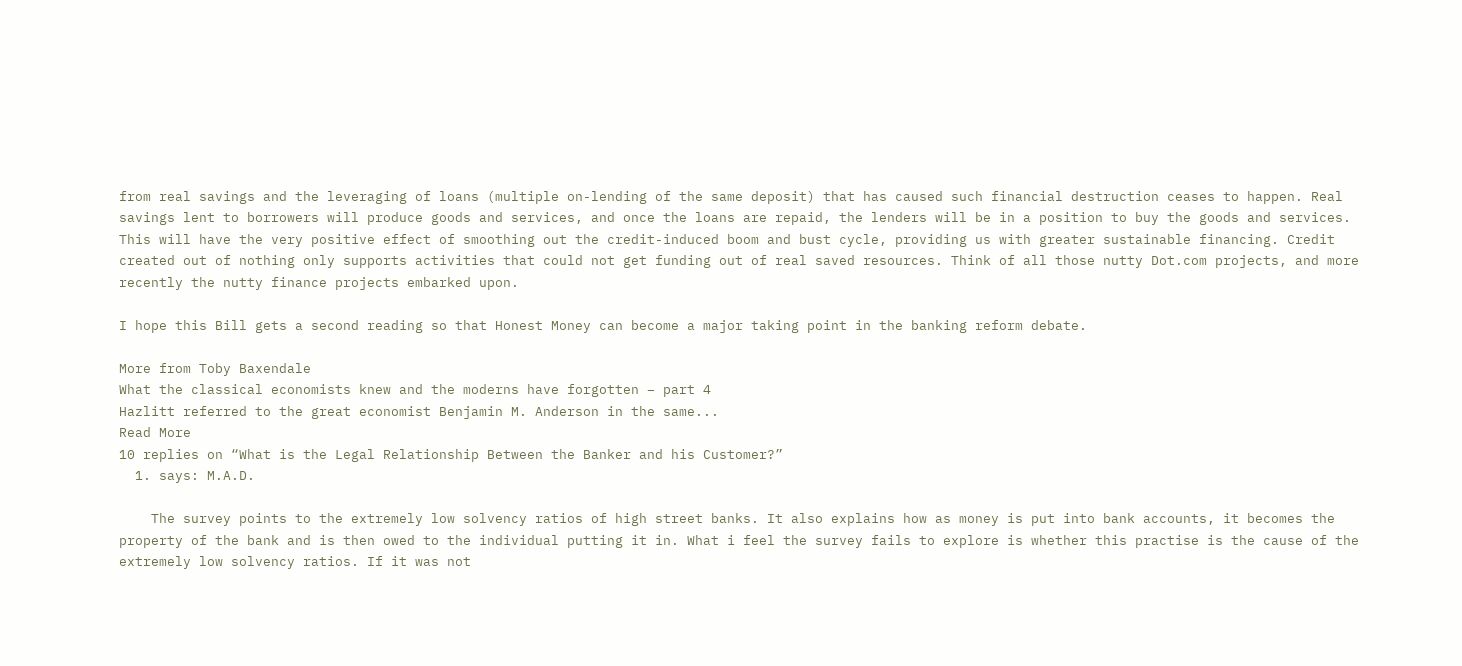from real savings and the leveraging of loans (multiple on-lending of the same deposit) that has caused such financial destruction ceases to happen. Real savings lent to borrowers will produce goods and services, and once the loans are repaid, the lenders will be in a position to buy the goods and services. This will have the very positive effect of smoothing out the credit-induced boom and bust cycle, providing us with greater sustainable financing. Credit created out of nothing only supports activities that could not get funding out of real saved resources. Think of all those nutty Dot.com projects, and more recently the nutty finance projects embarked upon.

I hope this Bill gets a second reading so that Honest Money can become a major taking point in the banking reform debate.

More from Toby Baxendale
What the classical economists knew and the moderns have forgotten – part 4
Hazlitt referred to the great economist Benjamin M. Anderson in the same...
Read More
10 replies on “What is the Legal Relationship Between the Banker and his Customer?”
  1. says: M.A.D.

    The survey points to the extremely low solvency ratios of high street banks. It also explains how as money is put into bank accounts, it becomes the property of the bank and is then owed to the individual putting it in. What i feel the survey fails to explore is whether this practise is the cause of the extremely low solvency ratios. If it was not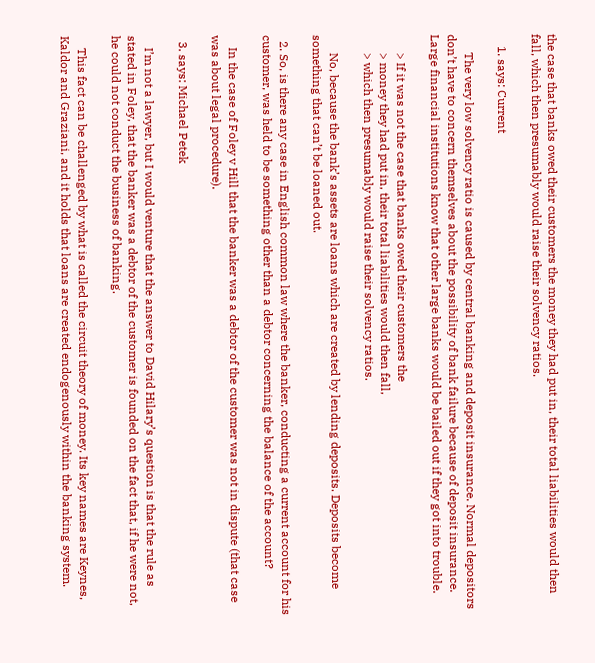the case that banks owed their customers the money they had put in, their total liabilities would then fall, which then presumably would raise their solvency ratios.

    1. says: Current

      The very low solvency ratio is caused by central banking and deposit insurance. Normal depositors don’t have to concern themselves about the possibility of bank failure because of deposit insurance. Large financial institutions know that other large banks would be bailed out if they got into trouble.

      > If it was not the case that banks owed their customers the
      > money they had put in, their total liabilities would then fall,
      > which then presumably would raise their solvency ratios.

      No, because the bank’s assets are loans which are created by lending deposits. Deposits become something that can’t be loaned out.

  2. So, is there any case in English common law where the banker, conducting a current account for his customer, was held to be something other than a debtor concerning the balance of the account?

    In the case of Foley v Hill that the banker was a debtor of the customer was not in dispute (that case was about legal procedure).

  3. says: Michael Petek

    I’m not a lawyer, but I would venture that the answer to David Hilary’s question is that the rule as stated in Foley, that the banker was a debtor of the customer is founded on the fact that, if he were not, he could not conduct the business of banking.

    This fact can be challenged by what is called the circuit theory of money. Its key names are Keynes, Kaldor and Graziani, and it holds that loans are created endogenously within the banking system.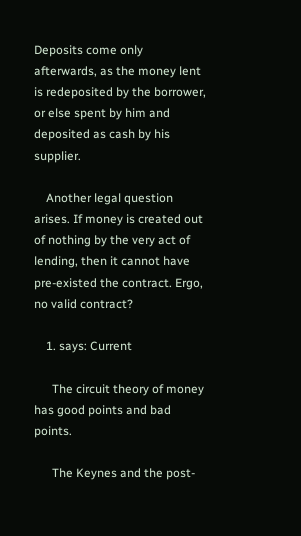Deposits come only afterwards, as the money lent is redeposited by the borrower, or else spent by him and deposited as cash by his supplier.

    Another legal question arises. If money is created out of nothing by the very act of lending, then it cannot have pre-existed the contract. Ergo, no valid contract?

    1. says: Current

      The circuit theory of money has good points and bad points.

      The Keynes and the post-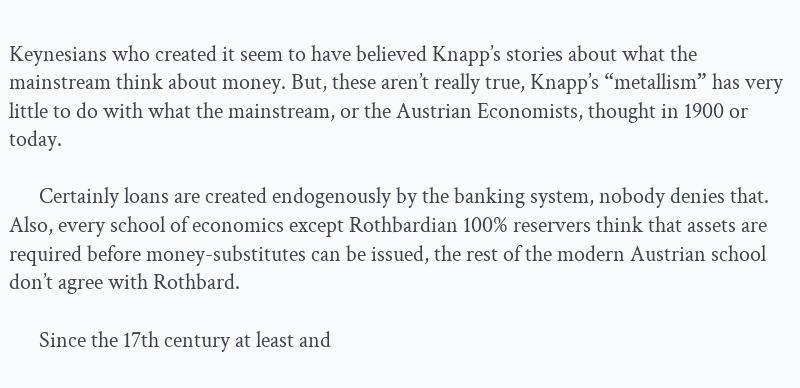Keynesians who created it seem to have believed Knapp’s stories about what the mainstream think about money. But, these aren’t really true, Knapp’s “metallism” has very little to do with what the mainstream, or the Austrian Economists, thought in 1900 or today.

      Certainly loans are created endogenously by the banking system, nobody denies that. Also, every school of economics except Rothbardian 100% reservers think that assets are required before money-substitutes can be issued, the rest of the modern Austrian school don’t agree with Rothbard.

      Since the 17th century at least and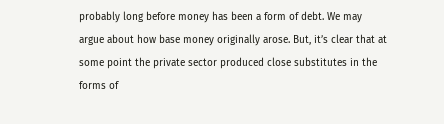probably long before money has been a form of debt. We may argue about how base money originally arose. But, it’s clear that at some point the private sector produced close substitutes in the forms of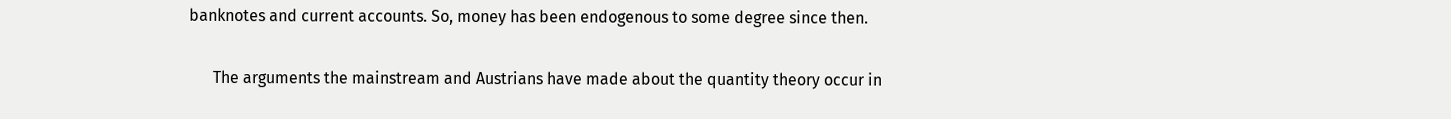banknotes and current accounts. So, money has been endogenous to some degree since then.

      The arguments the mainstream and Austrians have made about the quantity theory occur in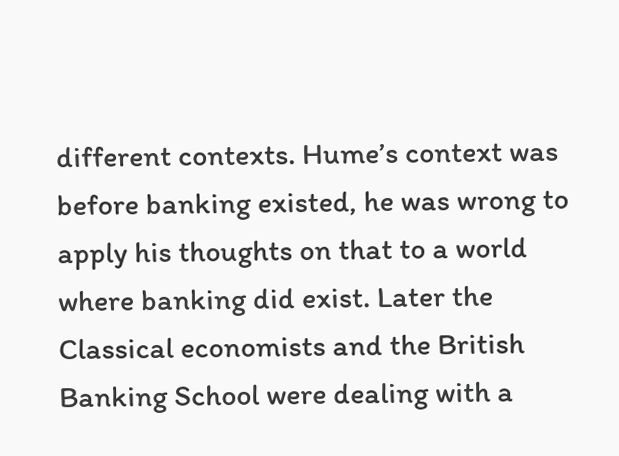different contexts. Hume’s context was before banking existed, he was wrong to apply his thoughts on that to a world where banking did exist. Later the Classical economists and the British Banking School were dealing with a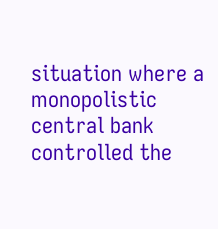situation where a monopolistic central bank controlled the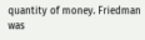quantity of money. Friedman was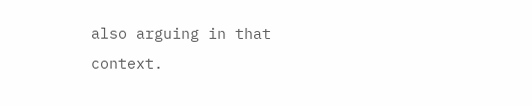also arguing in that context.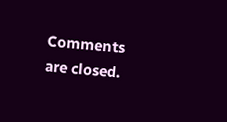Comments are closed.